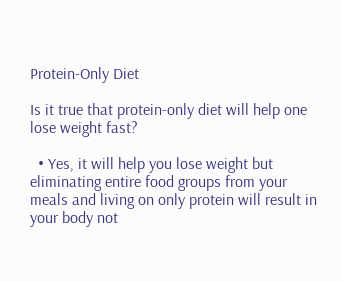Protein-Only Diet

Is it true that protein-only diet will help one lose weight fast?

  • Yes, it will help you lose weight but eliminating entire food groups from your meals and living on only protein will result in your body not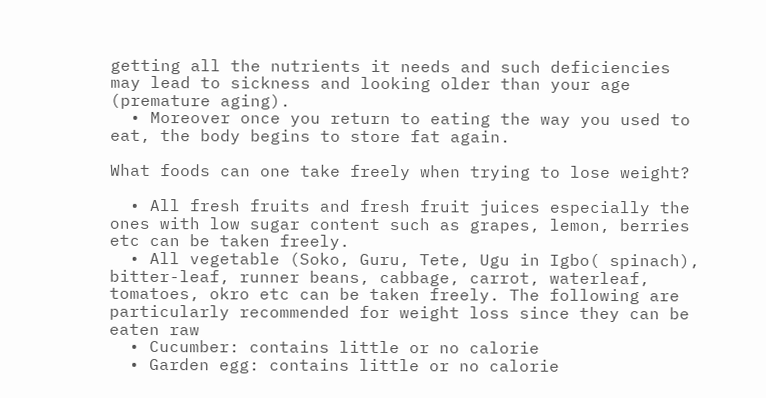getting all the nutrients it needs and such deficiencies may lead to sickness and looking older than your age (premature aging).
  • Moreover once you return to eating the way you used to eat, the body begins to store fat again.

What foods can one take freely when trying to lose weight?

  • All fresh fruits and fresh fruit juices especially the ones with low sugar content such as grapes, lemon, berries etc can be taken freely.
  • All vegetable (Soko, Guru, Tete, Ugu in Igbo( spinach), bitter-leaf, runner beans, cabbage, carrot, waterleaf, tomatoes, okro etc can be taken freely. The following are particularly recommended for weight loss since they can be eaten raw
  • Cucumber: contains little or no calorie
  • Garden egg: contains little or no calorie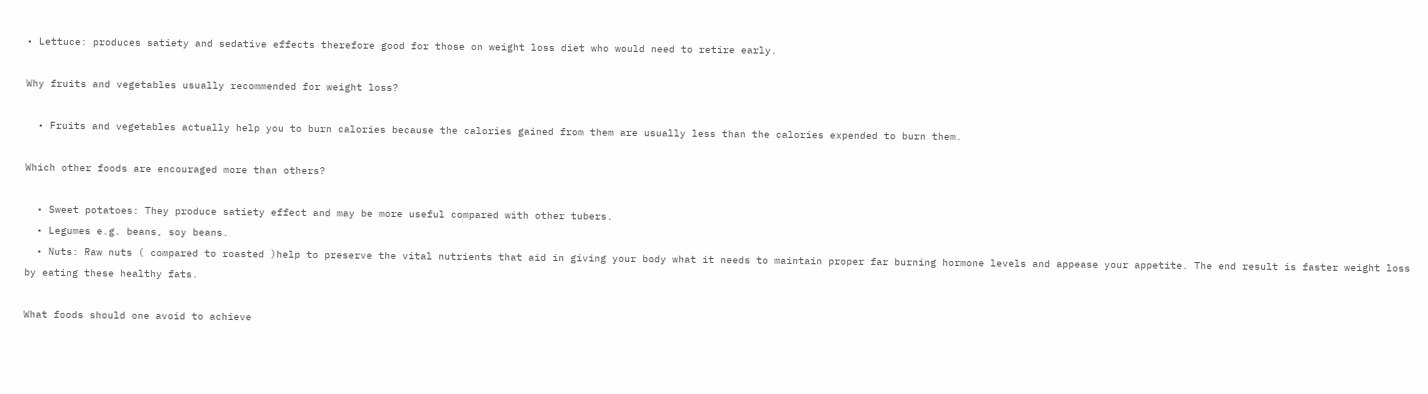• Lettuce: produces satiety and sedative effects therefore good for those on weight loss diet who would need to retire early.

Why fruits and vegetables usually recommended for weight loss?

  • Fruits and vegetables actually help you to burn calories because the calories gained from them are usually less than the calories expended to burn them.

Which other foods are encouraged more than others?

  • Sweet potatoes: They produce satiety effect and may be more useful compared with other tubers.
  • Legumes e.g. beans, soy beans.
  • Nuts: Raw nuts ( compared to roasted )help to preserve the vital nutrients that aid in giving your body what it needs to maintain proper far burning hormone levels and appease your appetite. The end result is faster weight loss by eating these healthy fats.

What foods should one avoid to achieve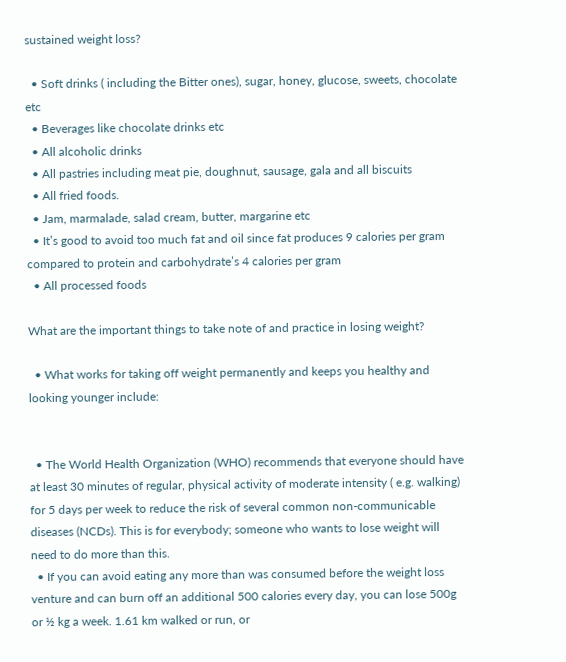sustained weight loss?

  • Soft drinks ( including the Bitter ones), sugar, honey, glucose, sweets, chocolate etc
  • Beverages like chocolate drinks etc
  • All alcoholic drinks
  • All pastries including meat pie, doughnut, sausage, gala and all biscuits
  • All fried foods.
  • Jam, marmalade, salad cream, butter, margarine etc
  • It’s good to avoid too much fat and oil since fat produces 9 calories per gram compared to protein and carbohydrate’s 4 calories per gram
  • All processed foods

What are the important things to take note of and practice in losing weight?

  • What works for taking off weight permanently and keeps you healthy and looking younger include:


  • The World Health Organization (WHO) recommends that everyone should have at least 30 minutes of regular, physical activity of moderate intensity ( e.g. walking) for 5 days per week to reduce the risk of several common non-communicable diseases (NCDs). This is for everybody; someone who wants to lose weight will need to do more than this.
  • If you can avoid eating any more than was consumed before the weight loss venture and can burn off an additional 500 calories every day, you can lose 500g or ½ kg a week. 1.61 km walked or run, or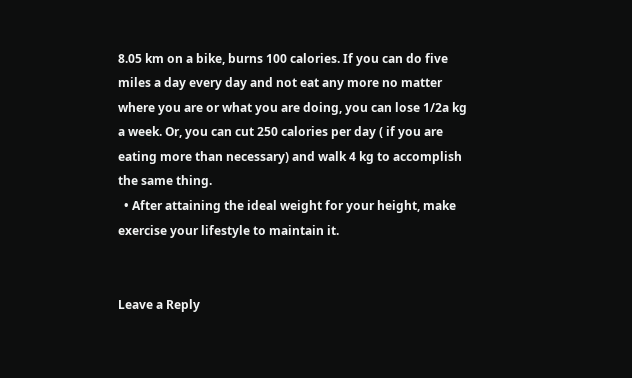8.05 km on a bike, burns 100 calories. If you can do five miles a day every day and not eat any more no matter where you are or what you are doing, you can lose 1/2a kg a week. Or, you can cut 250 calories per day ( if you are eating more than necessary) and walk 4 kg to accomplish the same thing.
  • After attaining the ideal weight for your height, make exercise your lifestyle to maintain it.


Leave a Reply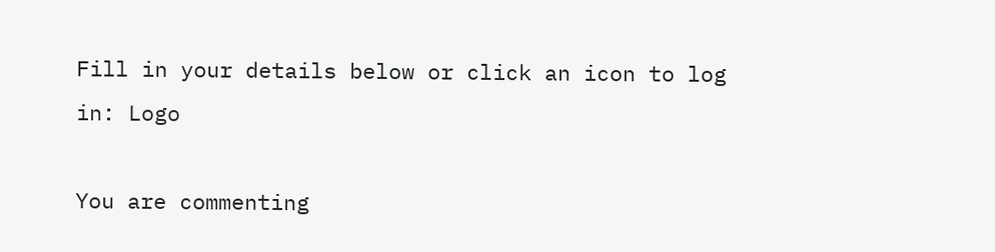Fill in your details below or click an icon to log in: Logo

You are commenting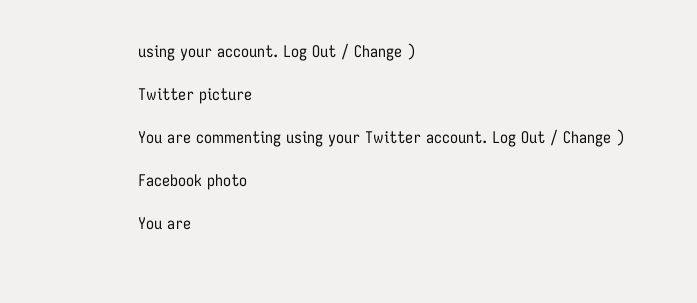using your account. Log Out / Change )

Twitter picture

You are commenting using your Twitter account. Log Out / Change )

Facebook photo

You are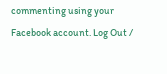commenting using your Facebook account. Log Out /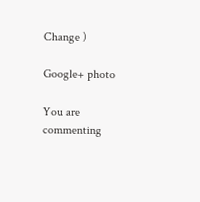Change )

Google+ photo

You are commenting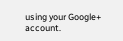using your Google+ account.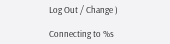Log Out / Change )

Connecting to %s